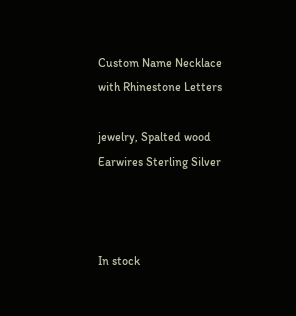Custom Name Necklace with Rhinestone Letters

jewelry, Spalted wood Earwires Sterling Silver



In stock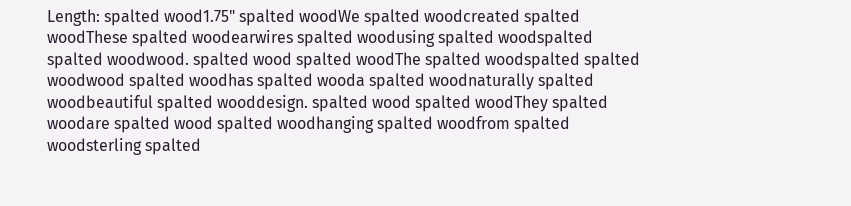Length: spalted wood1.75" spalted woodWe spalted woodcreated spalted woodThese spalted woodearwires spalted woodusing spalted woodspalted spalted woodwood. spalted wood spalted woodThe spalted woodspalted spalted woodwood spalted woodhas spalted wooda spalted woodnaturally spalted woodbeautiful spalted wooddesign. spalted wood spalted woodThey spalted woodare spalted wood spalted woodhanging spalted woodfrom spalted woodsterling spalted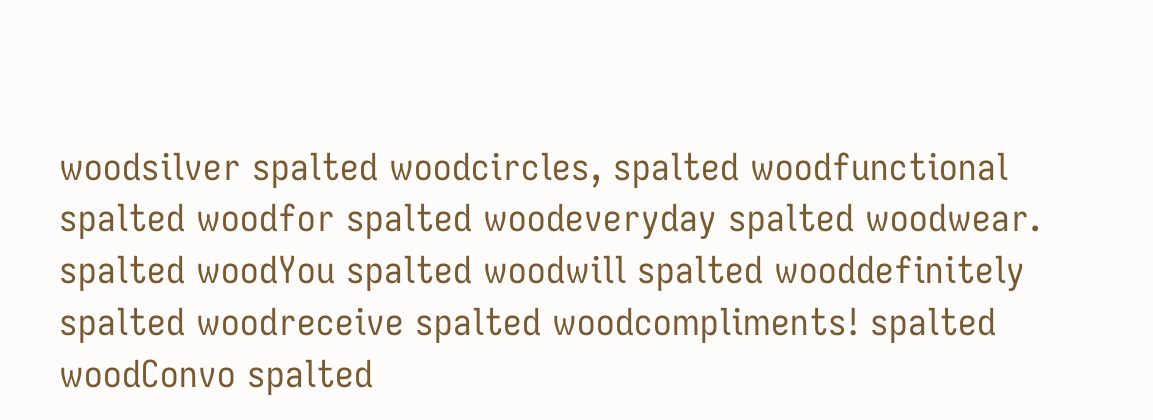woodsilver spalted woodcircles, spalted woodfunctional spalted woodfor spalted woodeveryday spalted woodwear. spalted woodYou spalted woodwill spalted wooddefinitely spalted woodreceive spalted woodcompliments! spalted woodConvo spalted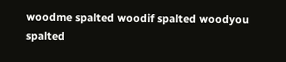woodme spalted woodif spalted woodyou spalted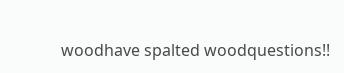woodhave spalted woodquestions!!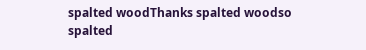spalted woodThanks spalted woodso spalted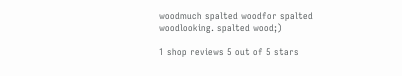woodmuch spalted woodfor spalted woodlooking. spalted wood;)

1 shop reviews 5 out of 5 stars